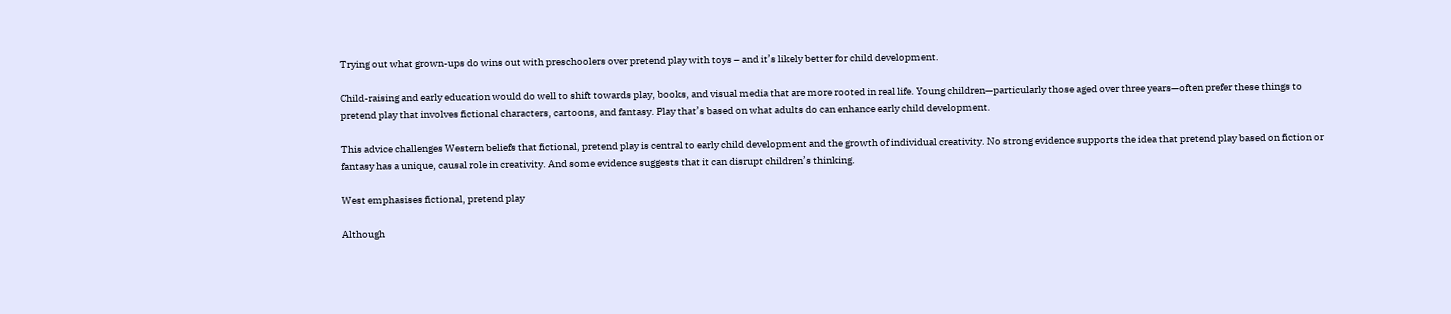Trying out what grown-ups do wins out with preschoolers over pretend play with toys – and it’s likely better for child development.

Child-raising and early education would do well to shift towards play, books, and visual media that are more rooted in real life. Young children—particularly those aged over three years—often prefer these things to pretend play that involves fictional characters, cartoons, and fantasy. Play that’s based on what adults do can enhance early child development.

This advice challenges Western beliefs that fictional, pretend play is central to early child development and the growth of individual creativity. No strong evidence supports the idea that pretend play based on fiction or fantasy has a unique, causal role in creativity. And some evidence suggests that it can disrupt children’s thinking.

West emphasises fictional, pretend play

Although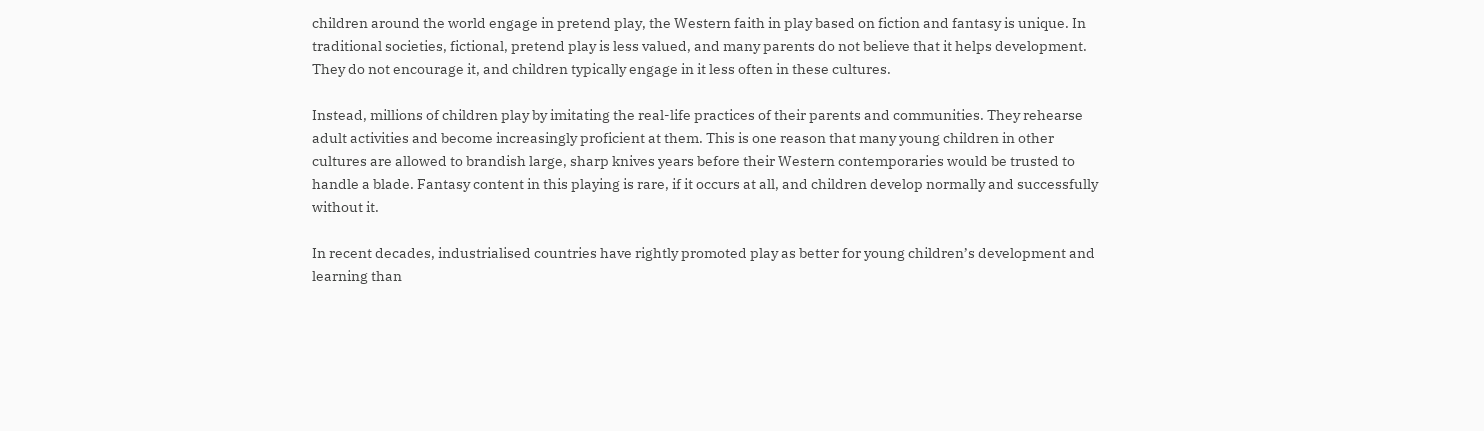children around the world engage in pretend play, the Western faith in play based on fiction and fantasy is unique. In traditional societies, fictional, pretend play is less valued, and many parents do not believe that it helps development. They do not encourage it, and children typically engage in it less often in these cultures.

Instead, millions of children play by imitating the real-life practices of their parents and communities. They rehearse adult activities and become increasingly proficient at them. This is one reason that many young children in other cultures are allowed to brandish large, sharp knives years before their Western contemporaries would be trusted to handle a blade. Fantasy content in this playing is rare, if it occurs at all, and children develop normally and successfully without it.

In recent decades, industrialised countries have rightly promoted play as better for young children’s development and learning than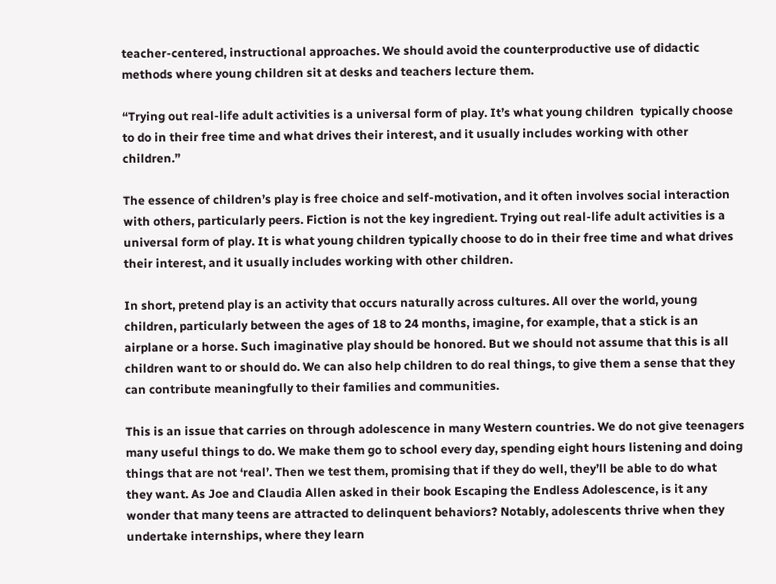teacher-centered, instructional approaches. We should avoid the counterproductive use of didactic methods where young children sit at desks and teachers lecture them.

“Trying out real-life adult activities is a universal form of play. It’s what young children  typically choose to do in their free time and what drives their interest, and it usually includes working with other children.”

The essence of children’s play is free choice and self-motivation, and it often involves social interaction with others, particularly peers. Fiction is not the key ingredient. Trying out real-life adult activities is a universal form of play. It is what young children typically choose to do in their free time and what drives their interest, and it usually includes working with other children.

In short, pretend play is an activity that occurs naturally across cultures. All over the world, young children, particularly between the ages of 18 to 24 months, imagine, for example, that a stick is an airplane or a horse. Such imaginative play should be honored. But we should not assume that this is all children want to or should do. We can also help children to do real things, to give them a sense that they can contribute meaningfully to their families and communities.

This is an issue that carries on through adolescence in many Western countries. We do not give teenagers many useful things to do. We make them go to school every day, spending eight hours listening and doing things that are not ‘real’. Then we test them, promising that if they do well, they’ll be able to do what they want. As Joe and Claudia Allen asked in their book Escaping the Endless Adolescence, is it any wonder that many teens are attracted to delinquent behaviors? Notably, adolescents thrive when they undertake internships, where they learn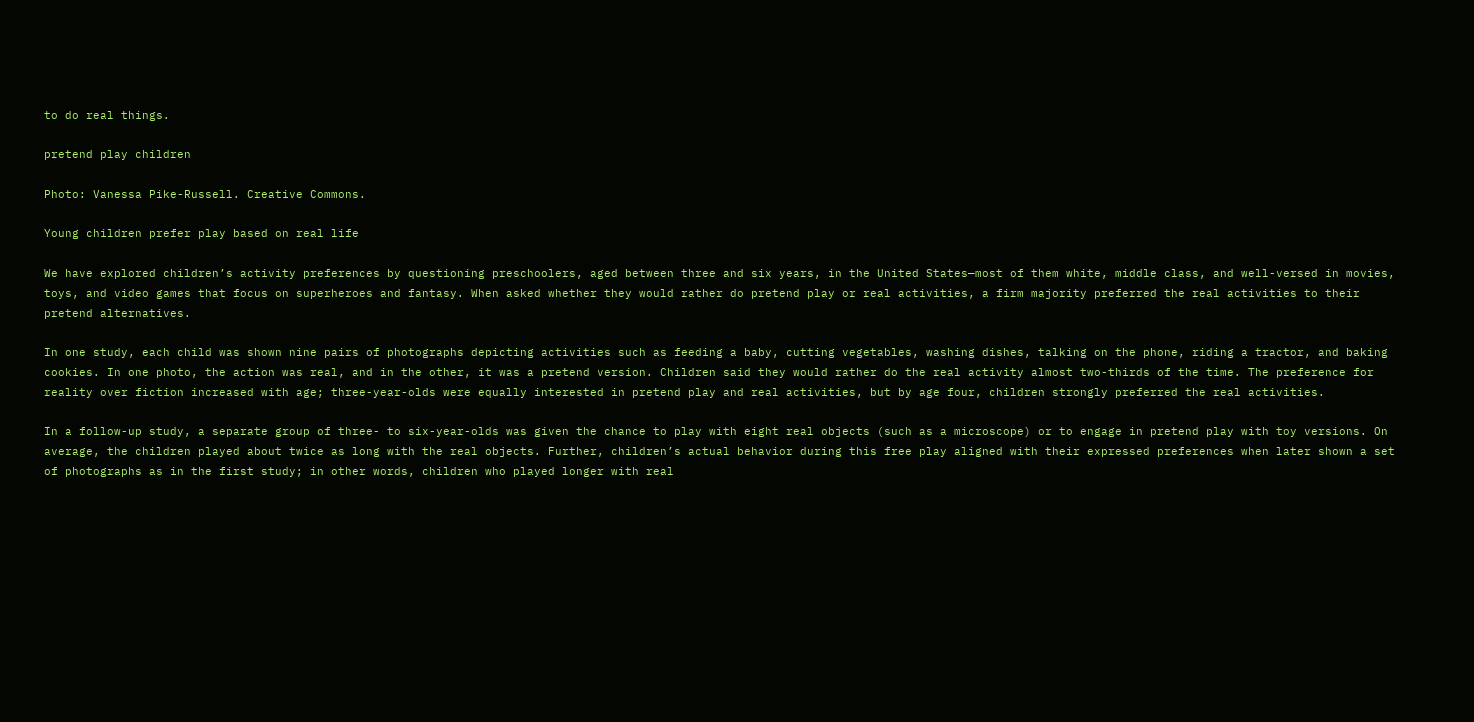to do real things.

pretend play children

Photo: Vanessa Pike-Russell. Creative Commons.

Young children prefer play based on real life

We have explored children’s activity preferences by questioning preschoolers, aged between three and six years, in the United States—most of them white, middle class, and well-versed in movies, toys, and video games that focus on superheroes and fantasy. When asked whether they would rather do pretend play or real activities, a firm majority preferred the real activities to their pretend alternatives.

In one study, each child was shown nine pairs of photographs depicting activities such as feeding a baby, cutting vegetables, washing dishes, talking on the phone, riding a tractor, and baking cookies. In one photo, the action was real, and in the other, it was a pretend version. Children said they would rather do the real activity almost two-thirds of the time. The preference for reality over fiction increased with age; three-year-olds were equally interested in pretend play and real activities, but by age four, children strongly preferred the real activities.

In a follow-up study, a separate group of three- to six-year-olds was given the chance to play with eight real objects (such as a microscope) or to engage in pretend play with toy versions. On average, the children played about twice as long with the real objects. Further, children’s actual behavior during this free play aligned with their expressed preferences when later shown a set of photographs as in the first study; in other words, children who played longer with real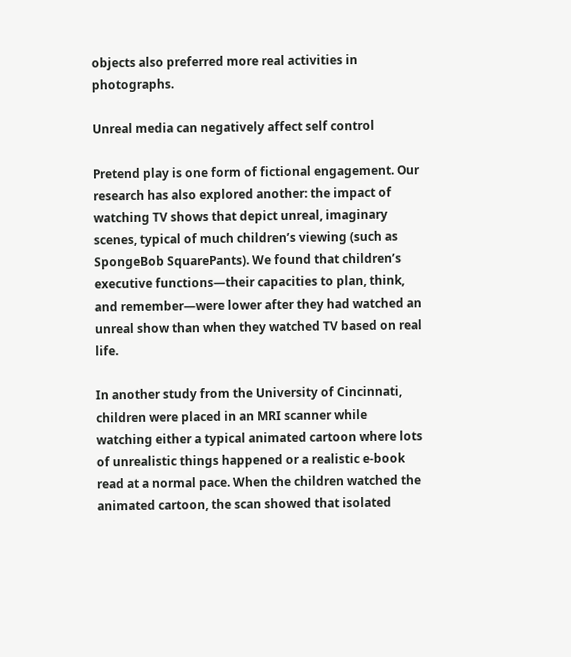objects also preferred more real activities in photographs.

Unreal media can negatively affect self control

Pretend play is one form of fictional engagement. Our research has also explored another: the impact of watching TV shows that depict unreal, imaginary scenes, typical of much children’s viewing (such as SpongeBob SquarePants). We found that children’s executive functions—their capacities to plan, think, and remember—were lower after they had watched an unreal show than when they watched TV based on real life.

In another study from the University of Cincinnati, children were placed in an MRI scanner while watching either a typical animated cartoon where lots of unrealistic things happened or a realistic e-book read at a normal pace. When the children watched the animated cartoon, the scan showed that isolated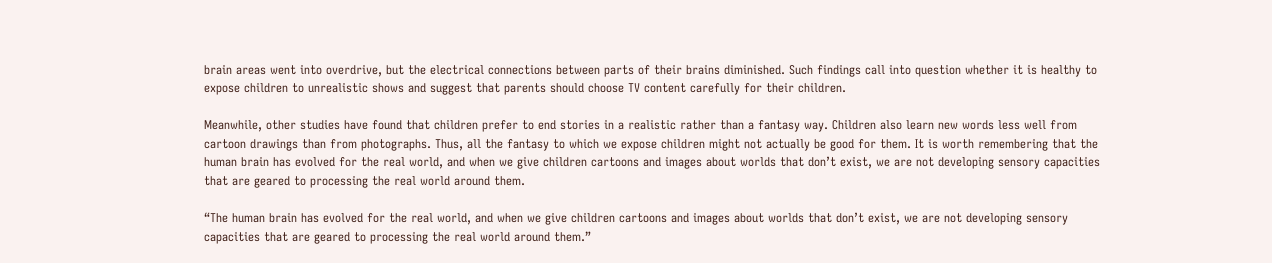brain areas went into overdrive, but the electrical connections between parts of their brains diminished. Such findings call into question whether it is healthy to expose children to unrealistic shows and suggest that parents should choose TV content carefully for their children.

Meanwhile, other studies have found that children prefer to end stories in a realistic rather than a fantasy way. Children also learn new words less well from cartoon drawings than from photographs. Thus, all the fantasy to which we expose children might not actually be good for them. It is worth remembering that the human brain has evolved for the real world, and when we give children cartoons and images about worlds that don’t exist, we are not developing sensory capacities that are geared to processing the real world around them.

“The human brain has evolved for the real world, and when we give children cartoons and images about worlds that don’t exist, we are not developing sensory capacities that are geared to processing the real world around them.”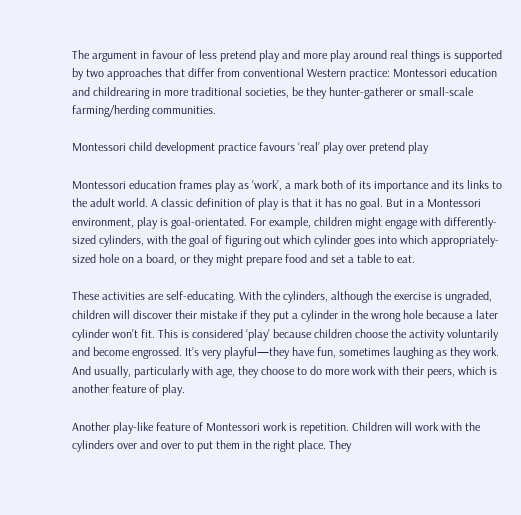The argument in favour of less pretend play and more play around real things is supported by two approaches that differ from conventional Western practice: Montessori education and childrearing in more traditional societies, be they hunter-gatherer or small-scale farming/herding communities.

Montessori child development practice favours ‘real’ play over pretend play

Montessori education frames play as ‘work’, a mark both of its importance and its links to the adult world. A classic definition of play is that it has no goal. But in a Montessori environment, play is goal-orientated. For example, children might engage with differently-sized cylinders, with the goal of figuring out which cylinder goes into which appropriately-sized hole on a board, or they might prepare food and set a table to eat.

These activities are self-educating. With the cylinders, although the exercise is ungraded, children will discover their mistake if they put a cylinder in the wrong hole because a later cylinder won’t fit. This is considered ‘play’ because children choose the activity voluntarily and become engrossed. It’s very playful—they have fun, sometimes laughing as they work. And usually, particularly with age, they choose to do more work with their peers, which is another feature of play.

Another play-like feature of Montessori work is repetition. Children will work with the cylinders over and over to put them in the right place. They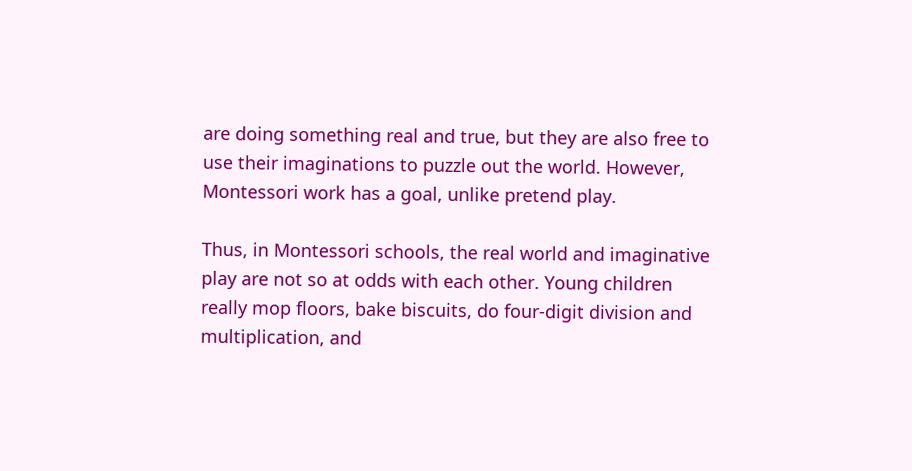are doing something real and true, but they are also free to use their imaginations to puzzle out the world. However, Montessori work has a goal, unlike pretend play.

Thus, in Montessori schools, the real world and imaginative play are not so at odds with each other. Young children really mop floors, bake biscuits, do four-digit division and multiplication, and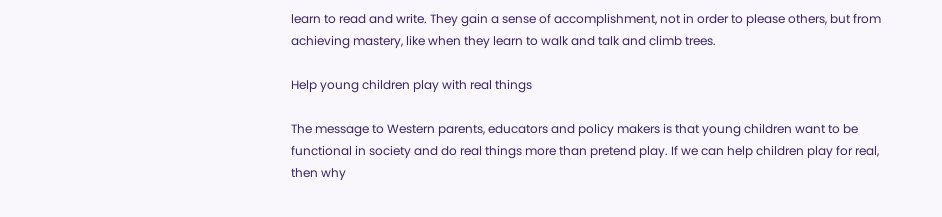learn to read and write. They gain a sense of accomplishment, not in order to please others, but from achieving mastery, like when they learn to walk and talk and climb trees.

Help young children play with real things

The message to Western parents, educators and policy makers is that young children want to be functional in society and do real things more than pretend play. If we can help children play for real, then why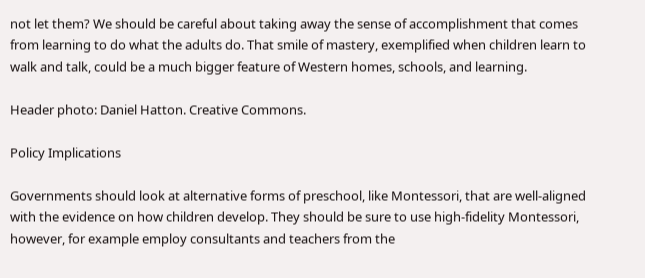not let them? We should be careful about taking away the sense of accomplishment that comes from learning to do what the adults do. That smile of mastery, exemplified when children learn to walk and talk, could be a much bigger feature of Western homes, schools, and learning.

Header photo: Daniel Hatton. Creative Commons.

Policy Implications

Governments should look at alternative forms of preschool, like Montessori, that are well-aligned with the evidence on how children develop. They should be sure to use high-fidelity Montessori, however, for example employ consultants and teachers from the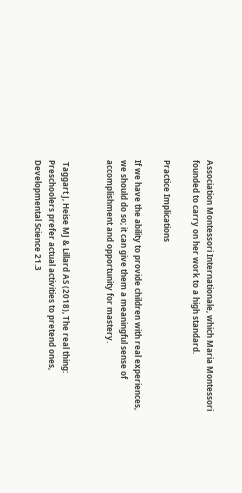Association Montessori Internationale, which Maria Montessori founded to carry on her work to a high standard.

Practice Implications

If we have the ability to provide children with real experiences, we should do so; it can give them a meaningful sense of accomplishment and opportunity for mastery.


 Taggart J, Heise MJ & Lillard AS (2018), The real thing: Preschoolers prefer actual activities to pretend ones, Developmental Science 21.3